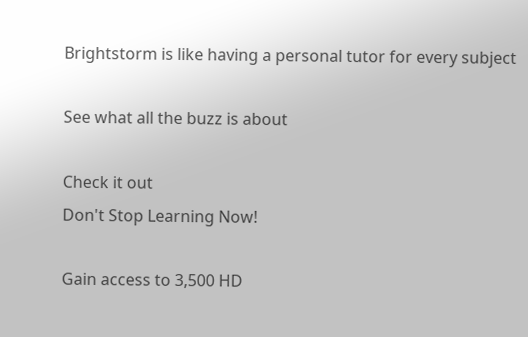Brightstorm is like having a personal tutor for every subject

See what all the buzz is about

Check it out
Don't Stop Learning Now!

Gain access to 3,500 HD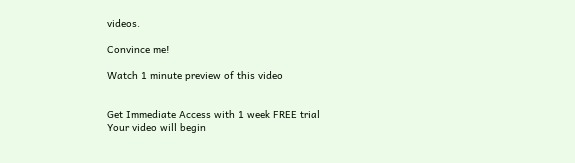videos.

Convince me!

Watch 1 minute preview of this video


Get Immediate Access with 1 week FREE trial
Your video will begin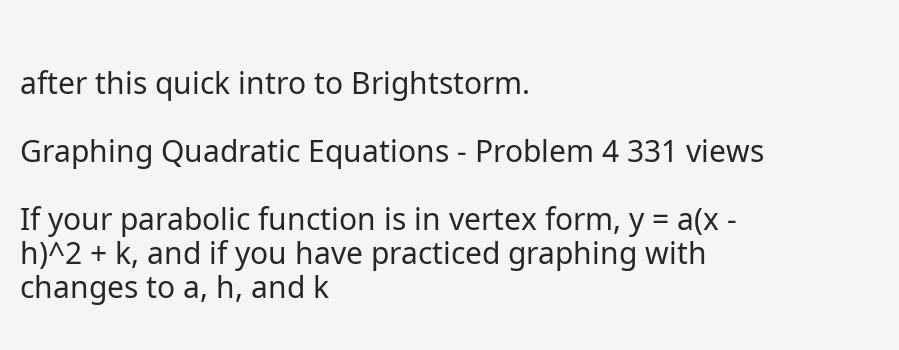after this quick intro to Brightstorm.

Graphing Quadratic Equations - Problem 4 331 views

If your parabolic function is in vertex form, y = a(x - h)^2 + k, and if you have practiced graphing with changes to a, h, and k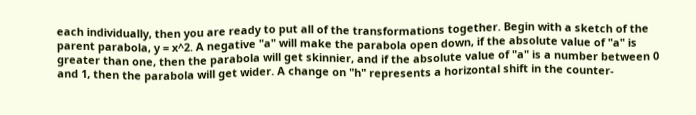each individually, then you are ready to put all of the transformations together. Begin with a sketch of the parent parabola, y = x^2. A negative "a" will make the parabola open down, if the absolute value of "a" is greater than one, then the parabola will get skinnier, and if the absolute value of "a" is a number between 0 and 1, then the parabola will get wider. A change on "h" represents a horizontal shift in the counter-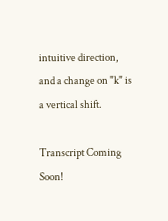intuitive direction, and a change on "k" is a vertical shift.

Transcript Coming Soon!